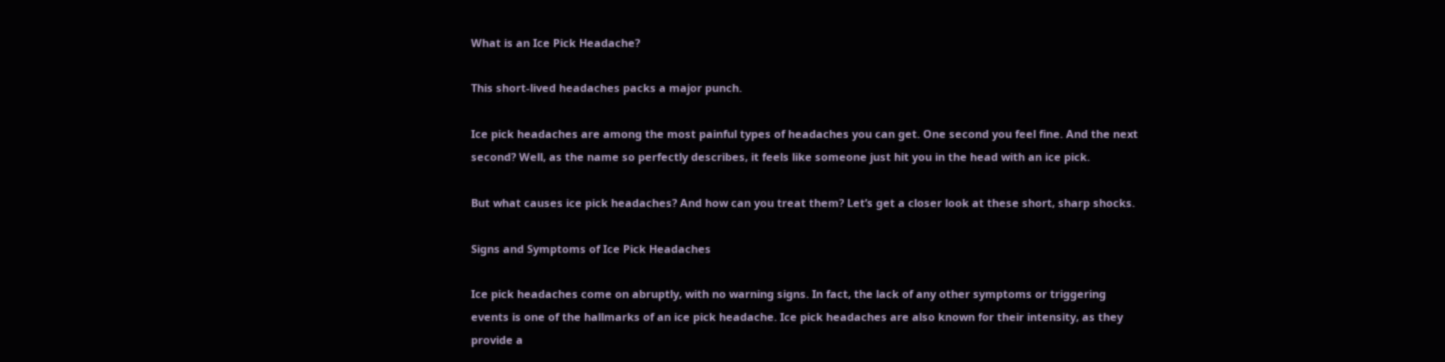What is an Ice Pick Headache?

This short-lived headaches packs a major punch.

Ice pick headaches are among the most painful types of headaches you can get. One second you feel fine. And the next second? Well, as the name so perfectly describes, it feels like someone just hit you in the head with an ice pick.

But what causes ice pick headaches? And how can you treat them? Let’s get a closer look at these short, sharp shocks.

Signs and Symptoms of Ice Pick Headaches

Ice pick headaches come on abruptly, with no warning signs. In fact, the lack of any other symptoms or triggering events is one of the hallmarks of an ice pick headache. Ice pick headaches are also known for their intensity, as they provide a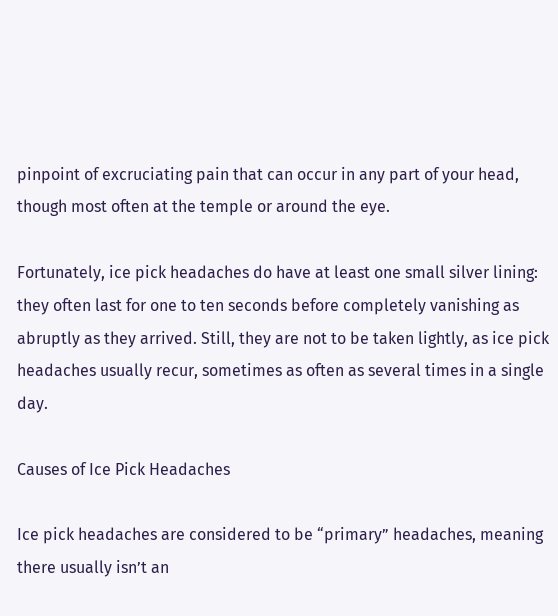pinpoint of excruciating pain that can occur in any part of your head, though most often at the temple or around the eye.

Fortunately, ice pick headaches do have at least one small silver lining: they often last for one to ten seconds before completely vanishing as abruptly as they arrived. Still, they are not to be taken lightly, as ice pick headaches usually recur, sometimes as often as several times in a single day.

Causes of Ice Pick Headaches

Ice pick headaches are considered to be “primary” headaches, meaning there usually isn’t an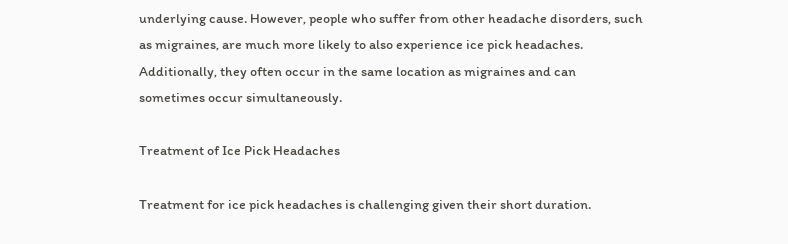underlying cause. However, people who suffer from other headache disorders, such as migraines, are much more likely to also experience ice pick headaches. Additionally, they often occur in the same location as migraines and can sometimes occur simultaneously.

Treatment of Ice Pick Headaches

Treatment for ice pick headaches is challenging given their short duration.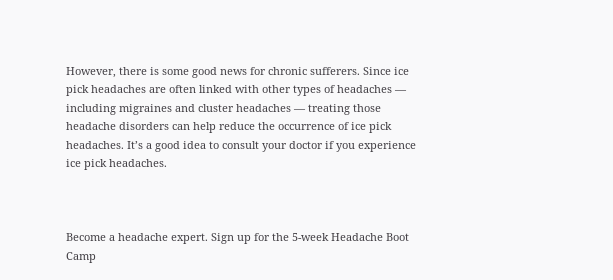However, there is some good news for chronic sufferers. Since ice pick headaches are often linked with other types of headaches — including migraines and cluster headaches — treating those headache disorders can help reduce the occurrence of ice pick headaches. It’s a good idea to consult your doctor if you experience ice pick headaches.



Become a headache expert. Sign up for the 5-week Headache Boot Camp